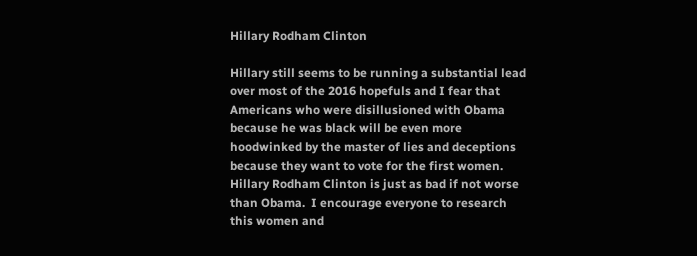Hillary Rodham Clinton

Hillary still seems to be running a substantial lead over most of the 2016 hopefuls and I fear that Americans who were disillusioned with Obama because he was black will be even more hoodwinked by the master of lies and deceptions because they want to vote for the first women.  Hillary Rodham Clinton is just as bad if not worse than Obama.  I encourage everyone to research this women and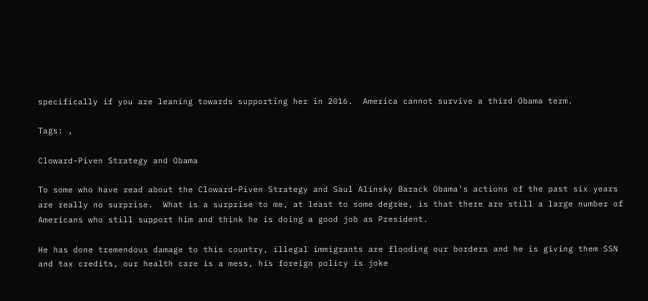specifically if you are leaning towards supporting her in 2016.  America cannot survive a third Obama term.

Tags: ,

Cloward-Piven Strategy and Obama

To some who have read about the Cloward-Piven Strategy and Saul Alinsky Barack Obama's actions of the past six years are really no surprise.  What is a surprise to me, at least to some degree, is that there are still a large number of Americans who still support him and think he is doing a good job as President.

He has done tremendous damage to this country, illegal immigrants are flooding our borders and he is giving them SSN and tax credits, our health care is a mess, his foreign policy is joke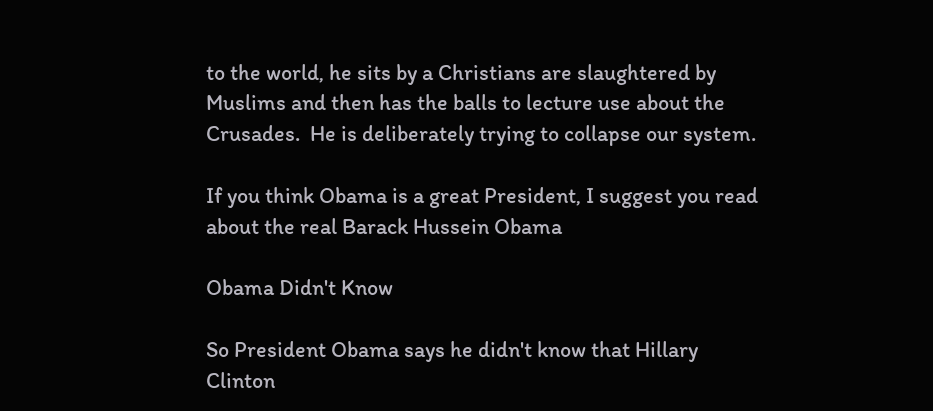to the world, he sits by a Christians are slaughtered by Muslims and then has the balls to lecture use about the Crusades.  He is deliberately trying to collapse our system.

If you think Obama is a great President, I suggest you read about the real Barack Hussein Obama

Obama Didn't Know

So President Obama says he didn't know that Hillary Clinton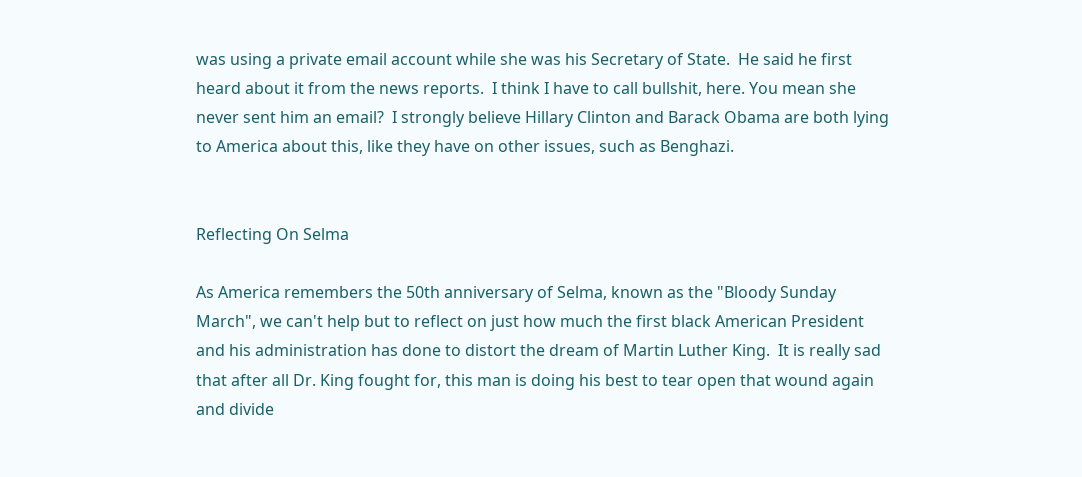was using a private email account while she was his Secretary of State.  He said he first heard about it from the news reports.  I think I have to call bullshit, here. You mean she never sent him an email?  I strongly believe Hillary Clinton and Barack Obama are both lying to America about this, like they have on other issues, such as Benghazi.


Reflecting On Selma

As America remembers the 50th anniversary of Selma, known as the "Bloody Sunday March", we can't help but to reflect on just how much the first black American President and his administration has done to distort the dream of Martin Luther King.  It is really sad that after all Dr. King fought for, this man is doing his best to tear open that wound again and divide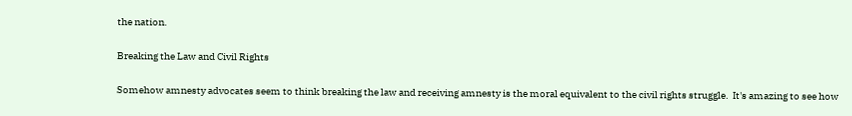the nation.

Breaking the Law and Civil Rights

Somehow amnesty advocates seem to think breaking the law and receiving amnesty is the moral equivalent to the civil rights struggle.  It's amazing to see how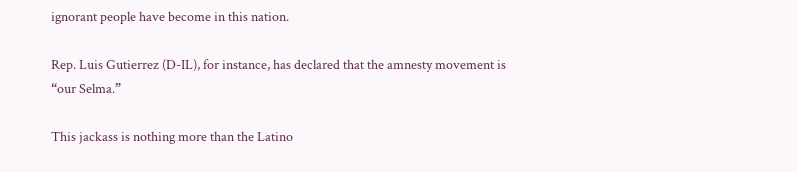ignorant people have become in this nation.

Rep. Luis Gutierrez (D-IL), for instance, has declared that the amnesty movement is “our Selma.”

This jackass is nothing more than the Latino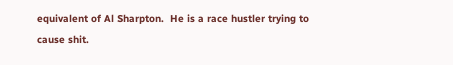equivalent of Al Sharpton.  He is a race hustler trying to cause shit.